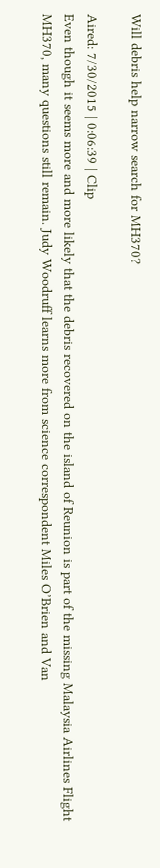Will debris help narrow search for MH370?

Aired: 7/30/2015 | 0:06:39 | Clip
Even though it seems more and more likely that the debris recovered on the island of Reunion is part of the missing Malaysia Airlines Flight MH370, many questions still remain. Judy Woodruff learns more from science correspondent Miles O’Brien and Van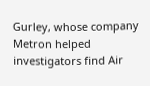Gurley, whose company Metron helped investigators find Air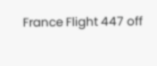France Flight 447 off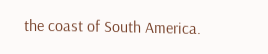the coast of South America.